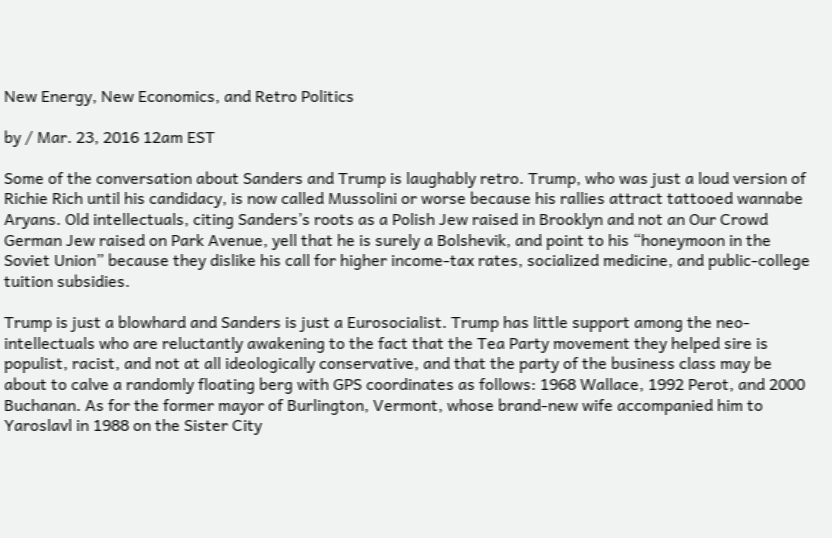New Energy, New Economics, and Retro Politics

by / Mar. 23, 2016 12am EST

Some of the conversation about Sanders and Trump is laughably retro. Trump, who was just a loud version of Richie Rich until his candidacy, is now called Mussolini or worse because his rallies attract tattooed wannabe Aryans. Old intellectuals, citing Sanders’s roots as a Polish Jew raised in Brooklyn and not an Our Crowd German Jew raised on Park Avenue, yell that he is surely a Bolshevik, and point to his “honeymoon in the Soviet Union” because they dislike his call for higher income-tax rates, socialized medicine, and public-college tuition subsidies.

Trump is just a blowhard and Sanders is just a Eurosocialist. Trump has little support among the neo-intellectuals who are reluctantly awakening to the fact that the Tea Party movement they helped sire is populist, racist, and not at all ideologically conservative, and that the party of the business class may be about to calve a randomly floating berg with GPS coordinates as follows: 1968 Wallace, 1992 Perot, and 2000 Buchanan. As for the former mayor of Burlington, Vermont, whose brand-new wife accompanied him to Yaroslavl in 1988 on the Sister City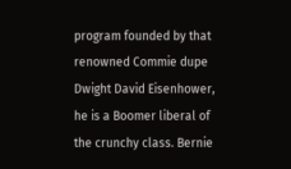program founded by that renowned Commie dupe Dwight David Eisenhower, he is a Boomer liberal of the crunchy class. Bernie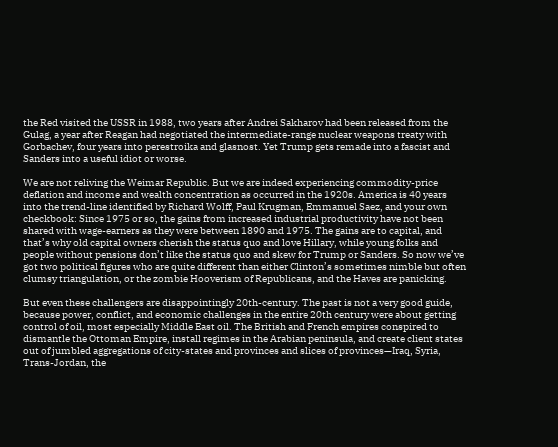the Red visited the USSR in 1988, two years after Andrei Sakharov had been released from the Gulag, a year after Reagan had negotiated the intermediate-range nuclear weapons treaty with Gorbachev, four years into perestroika and glasnost. Yet Trump gets remade into a fascist and Sanders into a useful idiot or worse.

We are not reliving the Weimar Republic. But we are indeed experiencing commodity-price deflation and income and wealth concentration as occurred in the 1920s. America is 40 years into the trend-line identified by Richard Wolff, Paul Krugman, Emmanuel Saez, and your own checkbook: Since 1975 or so, the gains from increased industrial productivity have not been shared with wage-earners as they were between 1890 and 1975. The gains are to capital, and that’s why old capital owners cherish the status quo and love Hillary, while young folks and people without pensions don’t like the status quo and skew for Trump or Sanders. So now we’ve got two political figures who are quite different than either Clinton’s sometimes nimble but often clumsy triangulation, or the zombie Hooverism of Republicans, and the Haves are panicking.

But even these challengers are disappointingly 20th-century. The past is not a very good guide, because power, conflict, and economic challenges in the entire 20th century were about getting control of oil, most especially Middle East oil. The British and French empires conspired to dismantle the Ottoman Empire, install regimes in the Arabian peninsula, and create client states out of jumbled aggregations of city-states and provinces and slices of provinces—Iraq, Syria, Trans-Jordan, the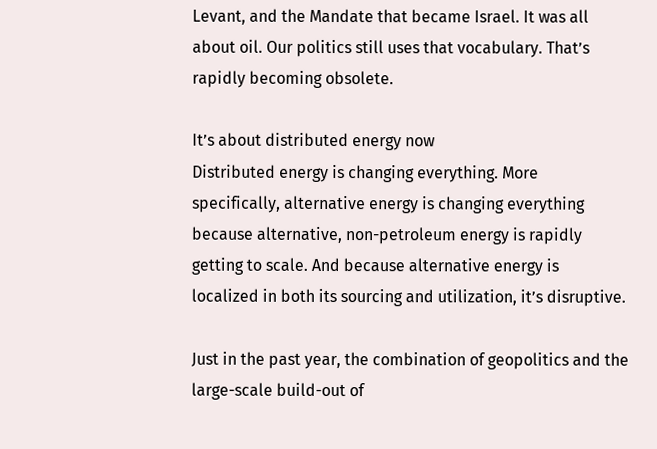Levant, and the Mandate that became Israel. It was all about oil. Our politics still uses that vocabulary. That’s rapidly becoming obsolete.

It’s about distributed energy now
Distributed energy is changing everything. More specifically, alternative energy is changing everything because alternative, non-petroleum energy is rapidly getting to scale. And because alternative energy is localized in both its sourcing and utilization, it’s disruptive.

Just in the past year, the combination of geopolitics and the large-scale build-out of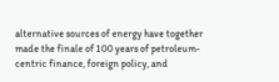alternative sources of energy have together made the finale of 100 years of petroleum-centric finance, foreign policy, and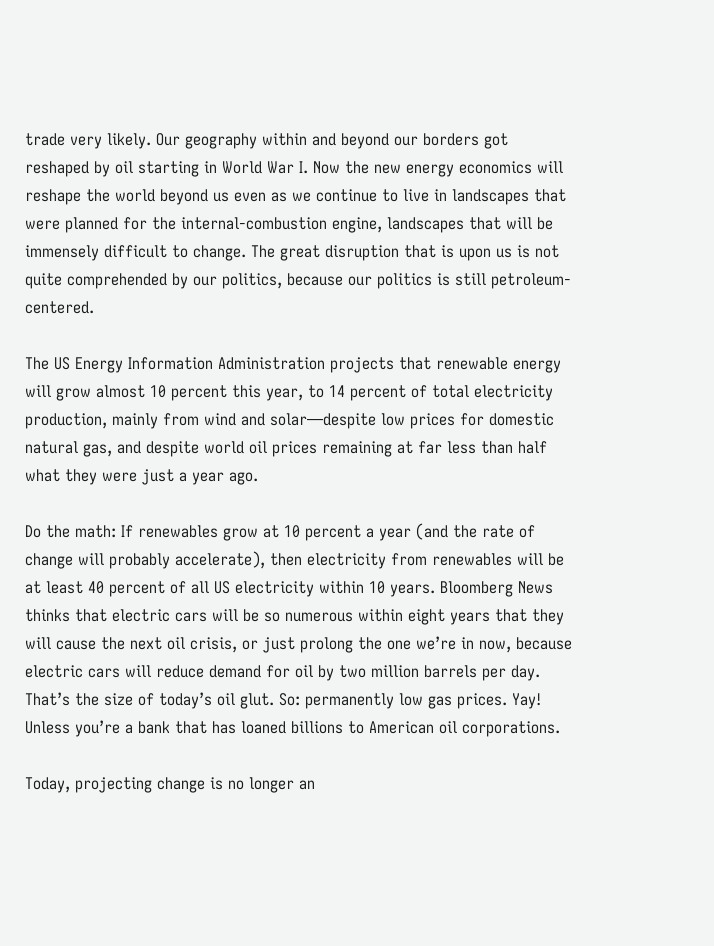trade very likely. Our geography within and beyond our borders got reshaped by oil starting in World War I. Now the new energy economics will reshape the world beyond us even as we continue to live in landscapes that were planned for the internal-combustion engine, landscapes that will be immensely difficult to change. The great disruption that is upon us is not quite comprehended by our politics, because our politics is still petroleum-centered.

The US Energy Information Administration projects that renewable energy will grow almost 10 percent this year, to 14 percent of total electricity production, mainly from wind and solar—despite low prices for domestic natural gas, and despite world oil prices remaining at far less than half what they were just a year ago.

Do the math: If renewables grow at 10 percent a year (and the rate of change will probably accelerate), then electricity from renewables will be at least 40 percent of all US electricity within 10 years. Bloomberg News thinks that electric cars will be so numerous within eight years that they will cause the next oil crisis, or just prolong the one we’re in now, because electric cars will reduce demand for oil by two million barrels per day. That’s the size of today’s oil glut. So: permanently low gas prices. Yay! Unless you’re a bank that has loaned billions to American oil corporations.

Today, projecting change is no longer an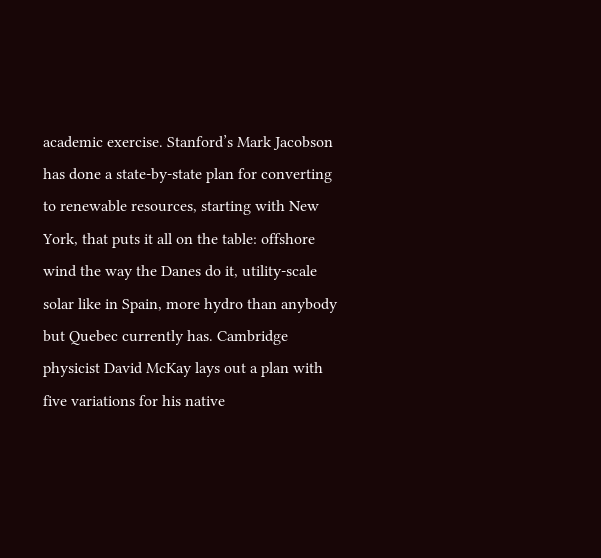academic exercise. Stanford’s Mark Jacobson has done a state-by-state plan for converting to renewable resources, starting with New York, that puts it all on the table: offshore wind the way the Danes do it, utility-scale solar like in Spain, more hydro than anybody but Quebec currently has. Cambridge physicist David McKay lays out a plan with five variations for his native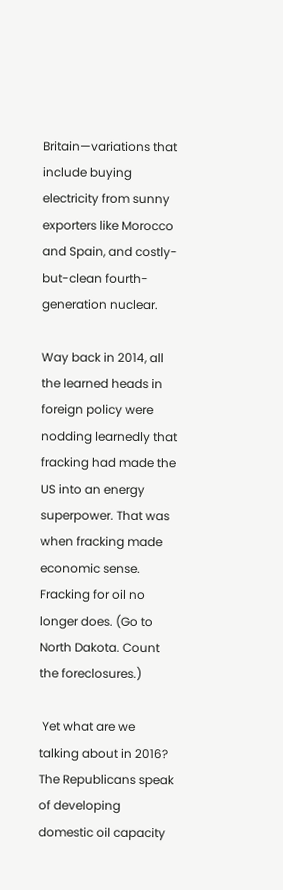Britain—variations that include buying electricity from sunny exporters like Morocco and Spain, and costly-but-clean fourth-generation nuclear.

Way back in 2014, all the learned heads in foreign policy were nodding learnedly that fracking had made the US into an energy superpower. That was when fracking made economic sense. Fracking for oil no longer does. (Go to North Dakota. Count the foreclosures.)

 Yet what are we talking about in 2016? The Republicans speak of developing domestic oil capacity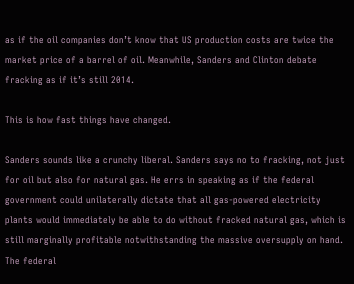as if the oil companies don’t know that US production costs are twice the market price of a barrel of oil. Meanwhile, Sanders and Clinton debate fracking as if it’s still 2014.

This is how fast things have changed.

Sanders sounds like a crunchy liberal. Sanders says no to fracking, not just for oil but also for natural gas. He errs in speaking as if the federal government could unilaterally dictate that all gas-powered electricity plants would immediately be able to do without fracked natural gas, which is still marginally profitable notwithstanding the massive oversupply on hand. The federal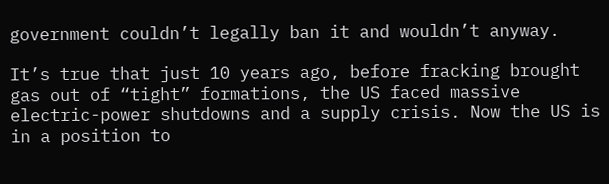government couldn’t legally ban it and wouldn’t anyway.

It’s true that just 10 years ago, before fracking brought gas out of “tight” formations, the US faced massive electric-power shutdowns and a supply crisis. Now the US is in a position to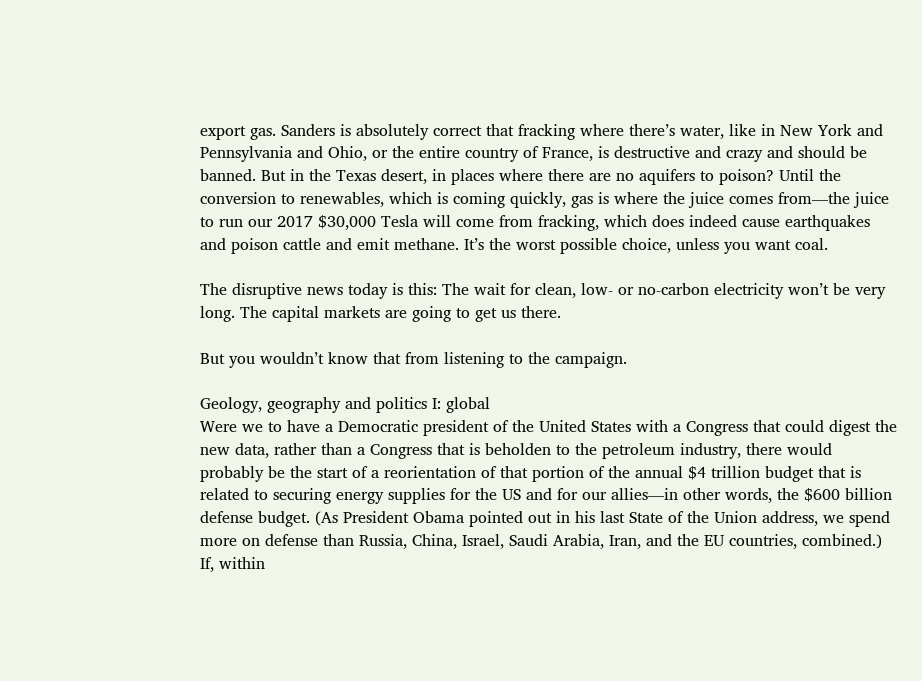export gas. Sanders is absolutely correct that fracking where there’s water, like in New York and Pennsylvania and Ohio, or the entire country of France, is destructive and crazy and should be banned. But in the Texas desert, in places where there are no aquifers to poison? Until the conversion to renewables, which is coming quickly, gas is where the juice comes from—the juice to run our 2017 $30,000 Tesla will come from fracking, which does indeed cause earthquakes and poison cattle and emit methane. It’s the worst possible choice, unless you want coal.

The disruptive news today is this: The wait for clean, low- or no-carbon electricity won’t be very long. The capital markets are going to get us there.

But you wouldn’t know that from listening to the campaign.

Geology, geography and politics I: global
Were we to have a Democratic president of the United States with a Congress that could digest the new data, rather than a Congress that is beholden to the petroleum industry, there would probably be the start of a reorientation of that portion of the annual $4 trillion budget that is related to securing energy supplies for the US and for our allies—in other words, the $600 billion defense budget. (As President Obama pointed out in his last State of the Union address, we spend more on defense than Russia, China, Israel, Saudi Arabia, Iran, and the EU countries, combined.) If, within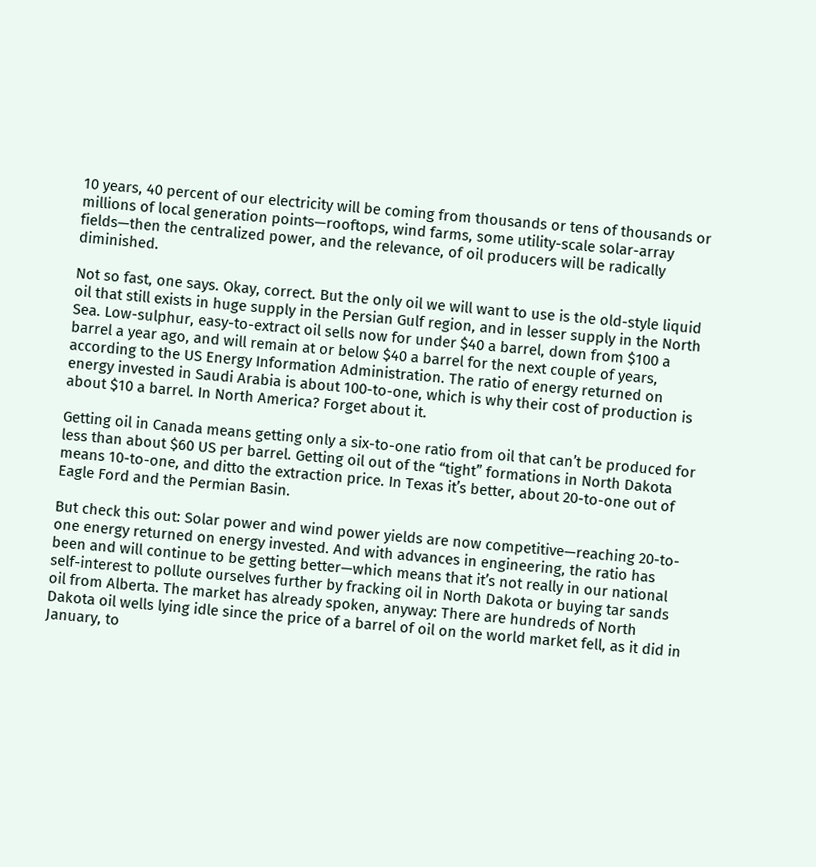10 years, 40 percent of our electricity will be coming from thousands or tens of thousands or millions of local generation points—rooftops, wind farms, some utility-scale solar-array fields—then the centralized power, and the relevance, of oil producers will be radically diminished.

Not so fast, one says. Okay, correct. But the only oil we will want to use is the old-style liquid oil that still exists in huge supply in the Persian Gulf region, and in lesser supply in the North Sea. Low-sulphur, easy-to-extract oil sells now for under $40 a barrel, down from $100 a barrel a year ago, and will remain at or below $40 a barrel for the next couple of years, according to the US Energy Information Administration. The ratio of energy returned on energy invested in Saudi Arabia is about 100-to-one, which is why their cost of production is about $10 a barrel. In North America? Forget about it.

Getting oil in Canada means getting only a six-to-one ratio from oil that can’t be produced for less than about $60 US per barrel. Getting oil out of the “tight” formations in North Dakota means 10-to-one, and ditto the extraction price. In Texas it’s better, about 20-to-one out of Eagle Ford and the Permian Basin.

But check this out: Solar power and wind power yields are now competitive—reaching 20-to-one energy returned on energy invested. And with advances in engineering, the ratio has been and will continue to be getting better—which means that it’s not really in our national self-interest to pollute ourselves further by fracking oil in North Dakota or buying tar sands oil from Alberta. The market has already spoken, anyway: There are hundreds of North Dakota oil wells lying idle since the price of a barrel of oil on the world market fell, as it did in January, to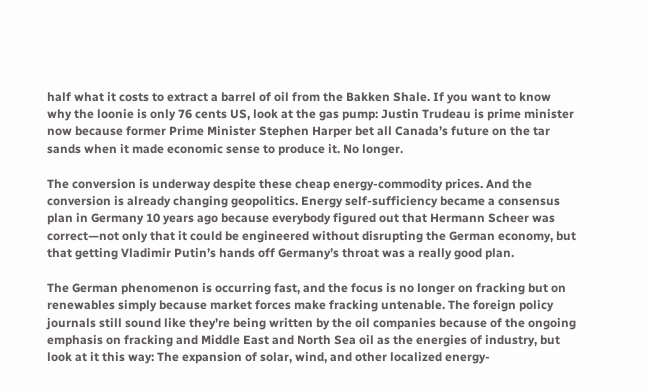half what it costs to extract a barrel of oil from the Bakken Shale. If you want to know why the loonie is only 76 cents US, look at the gas pump: Justin Trudeau is prime minister now because former Prime Minister Stephen Harper bet all Canada’s future on the tar sands when it made economic sense to produce it. No longer.

The conversion is underway despite these cheap energy-commodity prices. And the conversion is already changing geopolitics. Energy self-sufficiency became a consensus plan in Germany 10 years ago because everybody figured out that Hermann Scheer was correct—not only that it could be engineered without disrupting the German economy, but that getting Vladimir Putin’s hands off Germany’s throat was a really good plan.

The German phenomenon is occurring fast, and the focus is no longer on fracking but on renewables simply because market forces make fracking untenable. The foreign policy journals still sound like they’re being written by the oil companies because of the ongoing emphasis on fracking and Middle East and North Sea oil as the energies of industry, but look at it this way: The expansion of solar, wind, and other localized energy-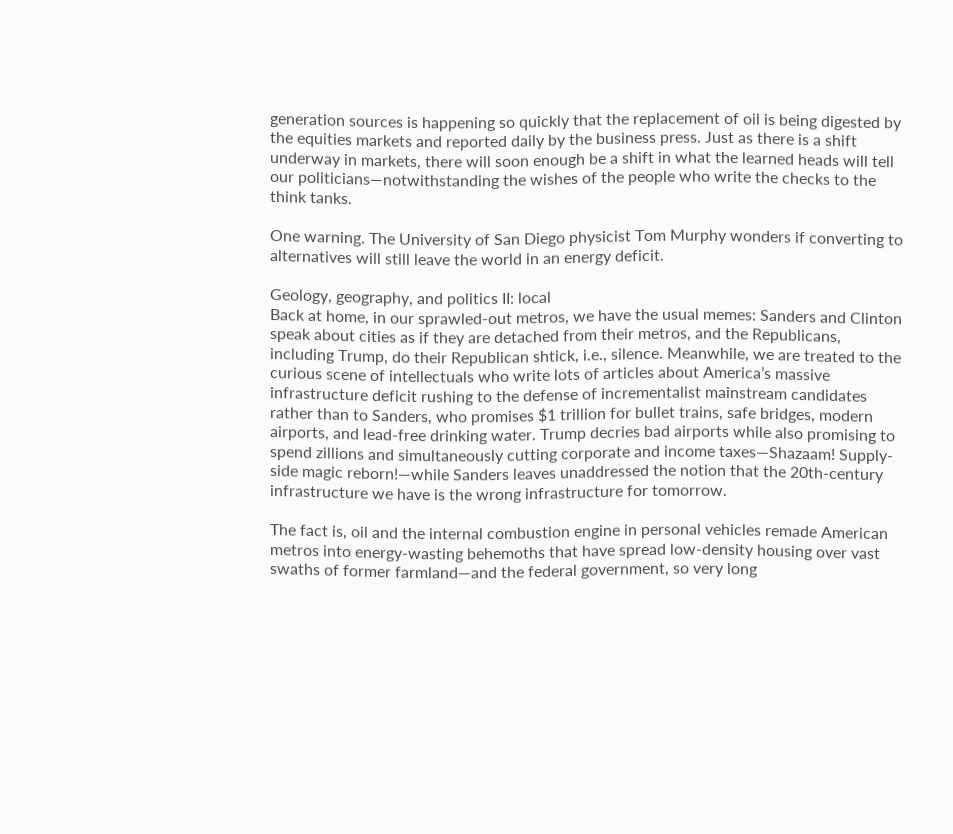generation sources is happening so quickly that the replacement of oil is being digested by the equities markets and reported daily by the business press. Just as there is a shift underway in markets, there will soon enough be a shift in what the learned heads will tell our politicians—notwithstanding the wishes of the people who write the checks to the think tanks.

One warning. The University of San Diego physicist Tom Murphy wonders if converting to alternatives will still leave the world in an energy deficit.

Geology, geography, and politics II: local
Back at home, in our sprawled-out metros, we have the usual memes: Sanders and Clinton speak about cities as if they are detached from their metros, and the Republicans, including Trump, do their Republican shtick, i.e., silence. Meanwhile, we are treated to the curious scene of intellectuals who write lots of articles about America’s massive infrastructure deficit rushing to the defense of incrementalist mainstream candidates rather than to Sanders, who promises $1 trillion for bullet trains, safe bridges, modern airports, and lead-free drinking water. Trump decries bad airports while also promising to spend zillions and simultaneously cutting corporate and income taxes—Shazaam! Supply-side magic reborn!—while Sanders leaves unaddressed the notion that the 20th-century infrastructure we have is the wrong infrastructure for tomorrow.

The fact is, oil and the internal combustion engine in personal vehicles remade American metros into energy-wasting behemoths that have spread low-density housing over vast swaths of former farmland—and the federal government, so very long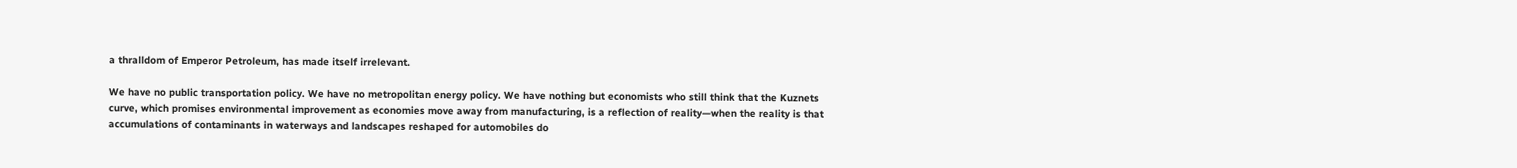a thralldom of Emperor Petroleum, has made itself irrelevant.

We have no public transportation policy. We have no metropolitan energy policy. We have nothing but economists who still think that the Kuznets curve, which promises environmental improvement as economies move away from manufacturing, is a reflection of reality—when the reality is that accumulations of contaminants in waterways and landscapes reshaped for automobiles do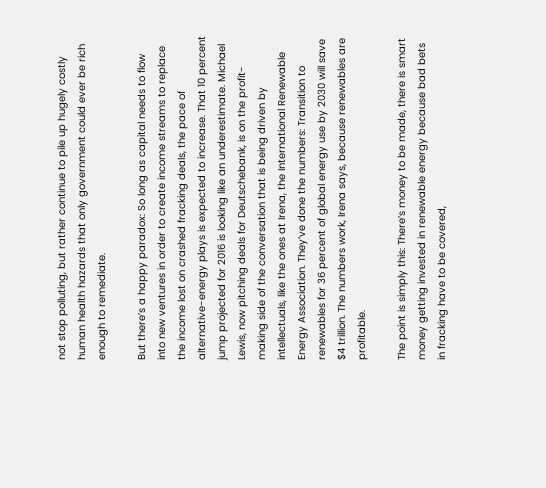not stop polluting, but rather continue to pile up hugely costly human health hazards that only government could ever be rich enough to remediate.

But there’s a happy paradox: So long as capital needs to flow into new ventures in order to create income streams to replace the income lost on crashed fracking deals, the pace of alternative-energy plays is expected to increase. That 10 percent jump projected for 2016 is looking like an underestimate. Michael Lewis, now pitching deals for Deutschebank, is on the profit-making side of the conversation that is being driven by intellectuals, like the ones at Irena, the International Renewable Energy Association. They’ve done the numbers: Transition to renewables for 36 percent of global energy use by 2030 will save $4 trillion. The numbers work, Irena says, because renewables are profitable.

The point is simply this: There’s money to be made, there is smart money getting invested in renewable energy because bad bets in fracking have to be covered,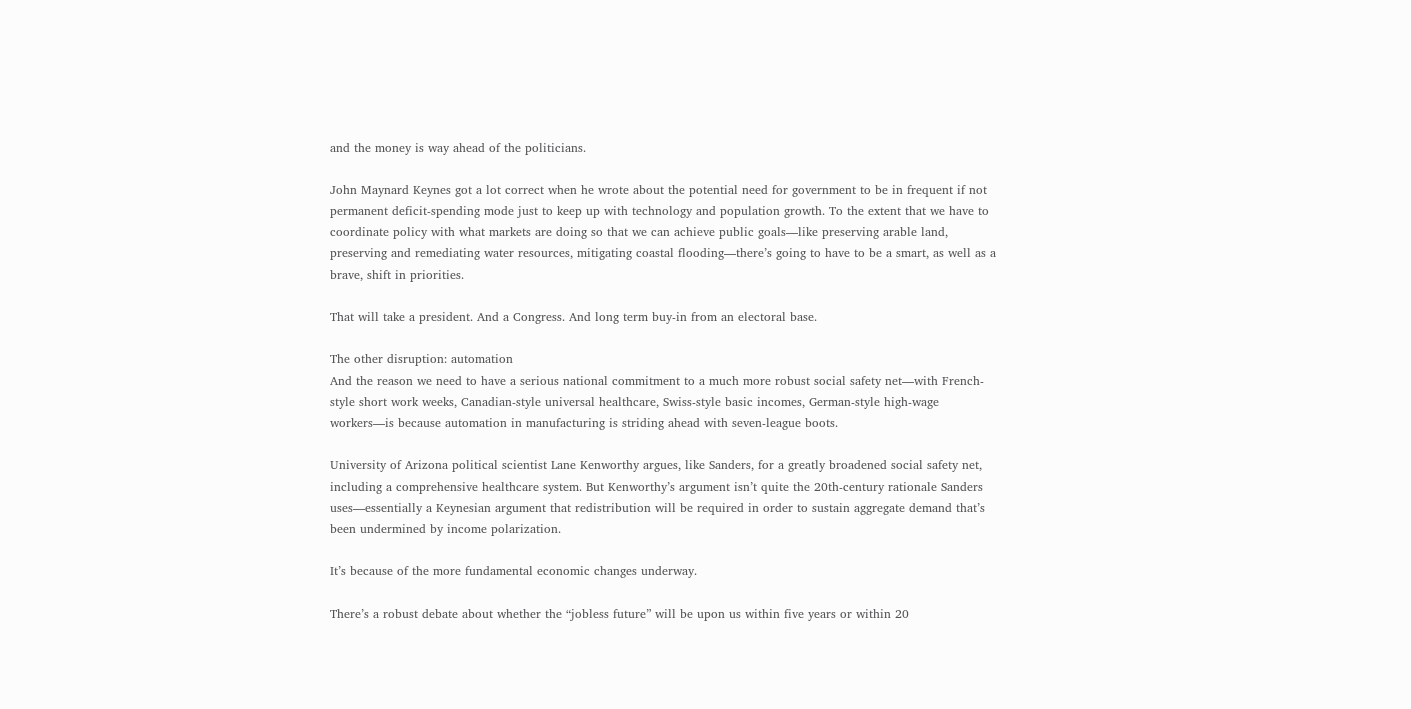and the money is way ahead of the politicians.

John Maynard Keynes got a lot correct when he wrote about the potential need for government to be in frequent if not permanent deficit-spending mode just to keep up with technology and population growth. To the extent that we have to coordinate policy with what markets are doing so that we can achieve public goals—like preserving arable land, preserving and remediating water resources, mitigating coastal flooding—there’s going to have to be a smart, as well as a brave, shift in priorities.

That will take a president. And a Congress. And long term buy-in from an electoral base.

The other disruption: automation
And the reason we need to have a serious national commitment to a much more robust social safety net—with French-style short work weeks, Canadian-style universal healthcare, Swiss-style basic incomes, German-style high-wage workers—is because automation in manufacturing is striding ahead with seven-league boots.

University of Arizona political scientist Lane Kenworthy argues, like Sanders, for a greatly broadened social safety net, including a comprehensive healthcare system. But Kenworthy’s argument isn’t quite the 20th-century rationale Sanders uses—essentially a Keynesian argument that redistribution will be required in order to sustain aggregate demand that’s been undermined by income polarization.

It’s because of the more fundamental economic changes underway.

There’s a robust debate about whether the “jobless future” will be upon us within five years or within 20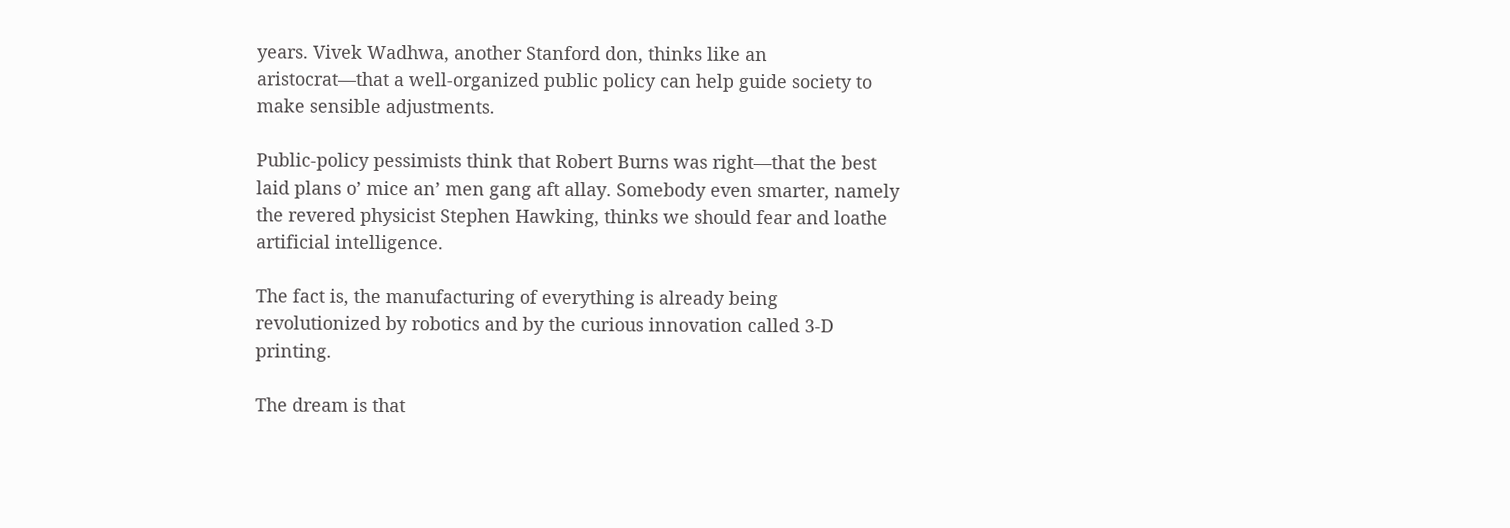years. Vivek Wadhwa, another Stanford don, thinks like an aristocrat—that a well-organized public policy can help guide society to make sensible adjustments.

Public-policy pessimists think that Robert Burns was right—that the best laid plans o’ mice an’ men gang aft allay. Somebody even smarter, namely the revered physicist Stephen Hawking, thinks we should fear and loathe artificial intelligence.

The fact is, the manufacturing of everything is already being revolutionized by robotics and by the curious innovation called 3-D printing.

The dream is that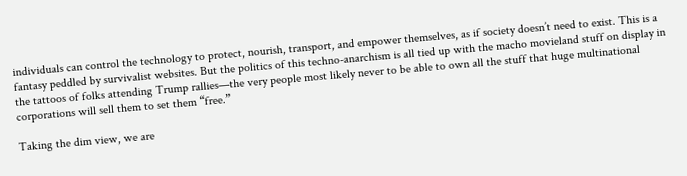individuals can control the technology to protect, nourish, transport, and empower themselves, as if society doesn’t need to exist. This is a fantasy peddled by survivalist websites. But the politics of this techno-anarchism is all tied up with the macho movieland stuff on display in the tattoos of folks attending Trump rallies—the very people most likely never to be able to own all the stuff that huge multinational corporations will sell them to set them “free.”

Taking the dim view, we are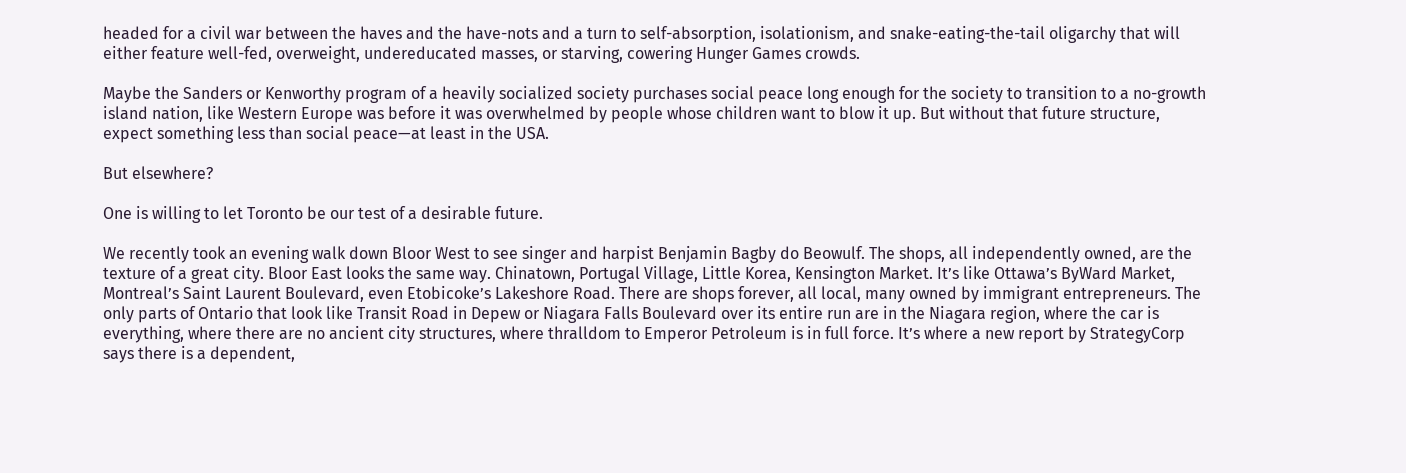headed for a civil war between the haves and the have-nots and a turn to self-absorption, isolationism, and snake-eating-the-tail oligarchy that will either feature well-fed, overweight, undereducated masses, or starving, cowering Hunger Games crowds.

Maybe the Sanders or Kenworthy program of a heavily socialized society purchases social peace long enough for the society to transition to a no-growth island nation, like Western Europe was before it was overwhelmed by people whose children want to blow it up. But without that future structure, expect something less than social peace—at least in the USA.

But elsewhere?

One is willing to let Toronto be our test of a desirable future.

We recently took an evening walk down Bloor West to see singer and harpist Benjamin Bagby do Beowulf. The shops, all independently owned, are the texture of a great city. Bloor East looks the same way. Chinatown, Portugal Village, Little Korea, Kensington Market. It’s like Ottawa’s ByWard Market, Montreal’s Saint Laurent Boulevard, even Etobicoke’s Lakeshore Road. There are shops forever, all local, many owned by immigrant entrepreneurs. The only parts of Ontario that look like Transit Road in Depew or Niagara Falls Boulevard over its entire run are in the Niagara region, where the car is everything, where there are no ancient city structures, where thralldom to Emperor Petroleum is in full force. It’s where a new report by StrategyCorp says there is a dependent,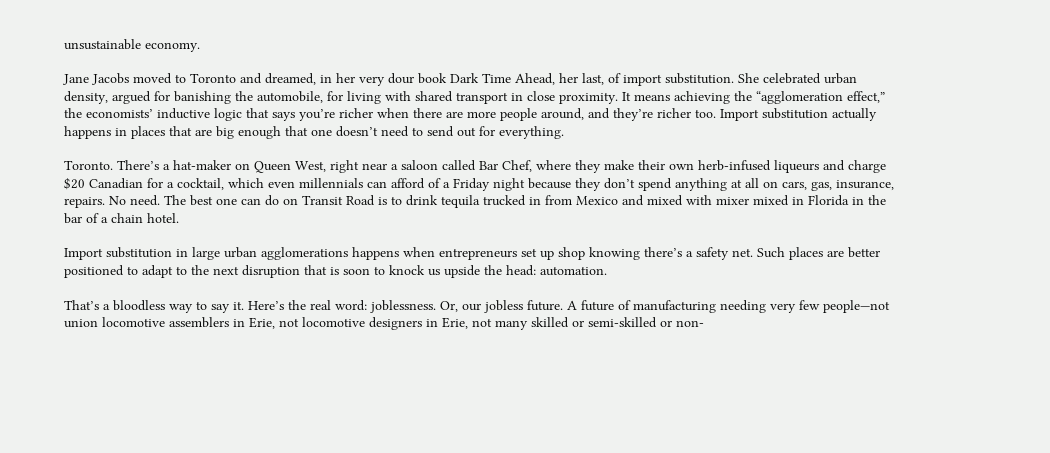unsustainable economy.

Jane Jacobs moved to Toronto and dreamed, in her very dour book Dark Time Ahead, her last, of import substitution. She celebrated urban density, argued for banishing the automobile, for living with shared transport in close proximity. It means achieving the “agglomeration effect,” the economists’ inductive logic that says you’re richer when there are more people around, and they’re richer too. Import substitution actually happens in places that are big enough that one doesn’t need to send out for everything.

Toronto. There’s a hat-maker on Queen West, right near a saloon called Bar Chef, where they make their own herb-infused liqueurs and charge $20 Canadian for a cocktail, which even millennials can afford of a Friday night because they don’t spend anything at all on cars, gas, insurance, repairs. No need. The best one can do on Transit Road is to drink tequila trucked in from Mexico and mixed with mixer mixed in Florida in the bar of a chain hotel.

Import substitution in large urban agglomerations happens when entrepreneurs set up shop knowing there’s a safety net. Such places are better positioned to adapt to the next disruption that is soon to knock us upside the head: automation.

That’s a bloodless way to say it. Here’s the real word: joblessness. Or, our jobless future. A future of manufacturing needing very few people—not union locomotive assemblers in Erie, not locomotive designers in Erie, not many skilled or semi-skilled or non-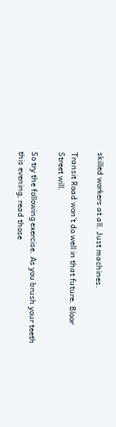skilled workers at all. Just machines.

Transit Road won’t do well in that future. Bloor Street will.

So try the following exercise. As you brush your teeth this evening, read those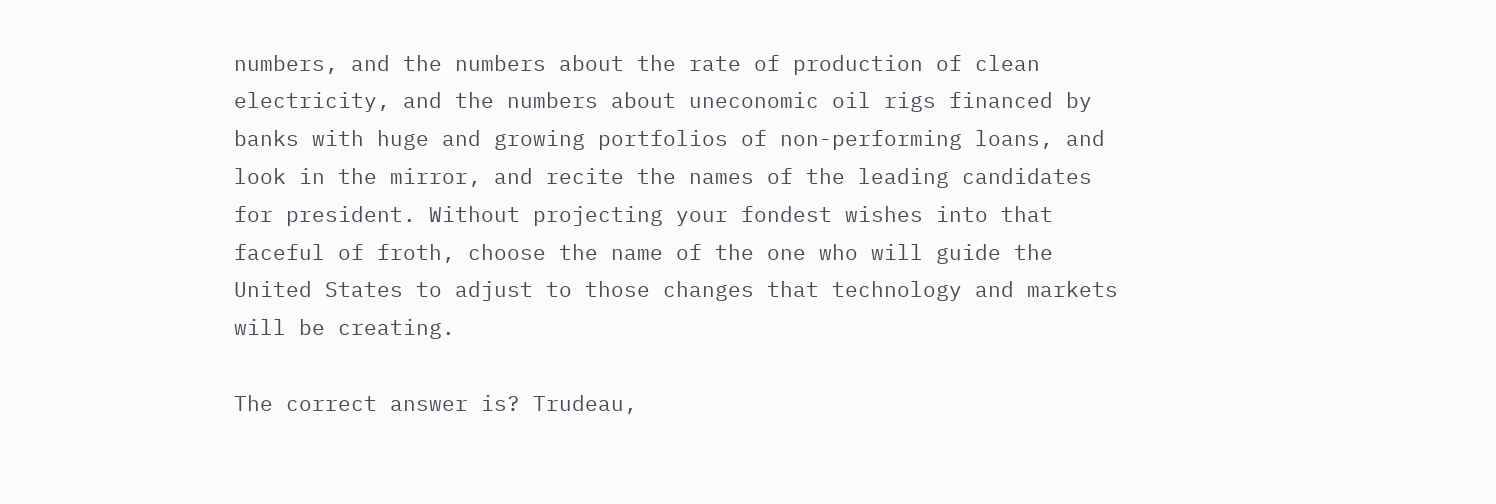numbers, and the numbers about the rate of production of clean electricity, and the numbers about uneconomic oil rigs financed by banks with huge and growing portfolios of non-performing loans, and look in the mirror, and recite the names of the leading candidates for president. Without projecting your fondest wishes into that faceful of froth, choose the name of the one who will guide the United States to adjust to those changes that technology and markets will be creating.

The correct answer is? Trudeau,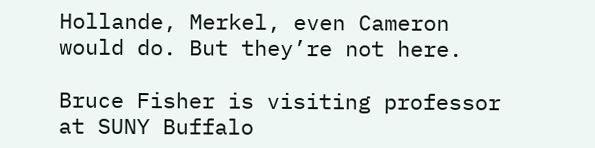Hollande, Merkel, even Cameron would do. But they’re not here.

Bruce Fisher is visiting professor at SUNY Buffalo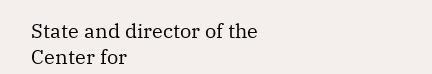State and director of the Center for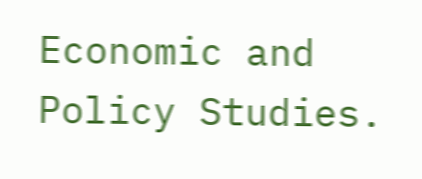Economic and Policy Studies.